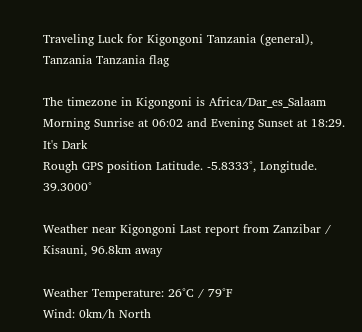Traveling Luck for Kigongoni Tanzania (general), Tanzania Tanzania flag

The timezone in Kigongoni is Africa/Dar_es_Salaam
Morning Sunrise at 06:02 and Evening Sunset at 18:29. It's Dark
Rough GPS position Latitude. -5.8333°, Longitude. 39.3000°

Weather near Kigongoni Last report from Zanzibar / Kisauni, 96.8km away

Weather Temperature: 26°C / 79°F
Wind: 0km/h North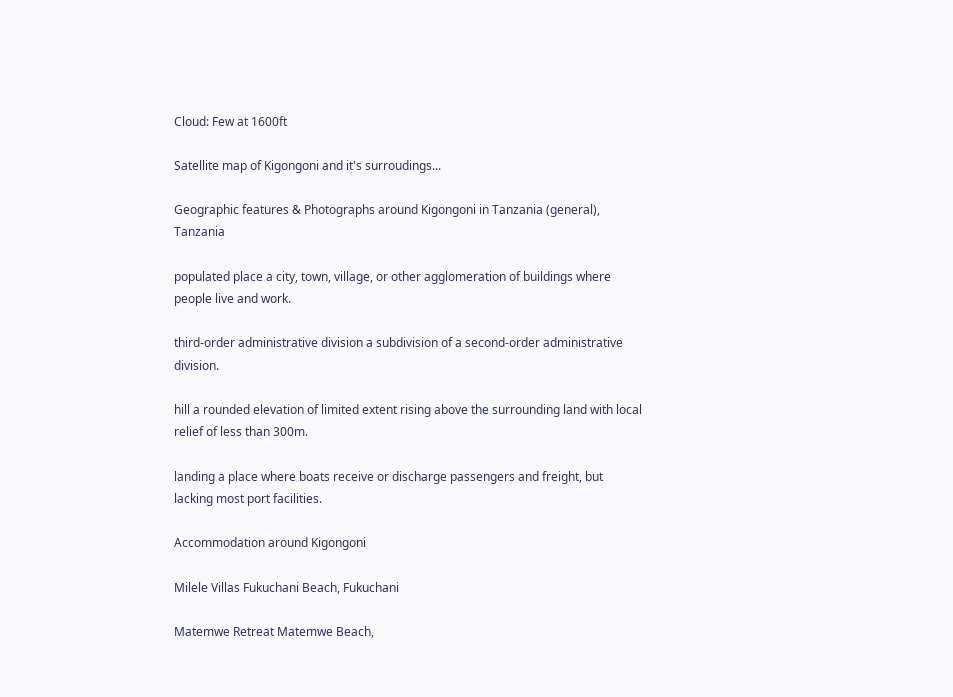Cloud: Few at 1600ft

Satellite map of Kigongoni and it's surroudings...

Geographic features & Photographs around Kigongoni in Tanzania (general), Tanzania

populated place a city, town, village, or other agglomeration of buildings where people live and work.

third-order administrative division a subdivision of a second-order administrative division.

hill a rounded elevation of limited extent rising above the surrounding land with local relief of less than 300m.

landing a place where boats receive or discharge passengers and freight, but lacking most port facilities.

Accommodation around Kigongoni

Milele Villas Fukuchani Beach, Fukuchani

Matemwe Retreat Matemwe Beach,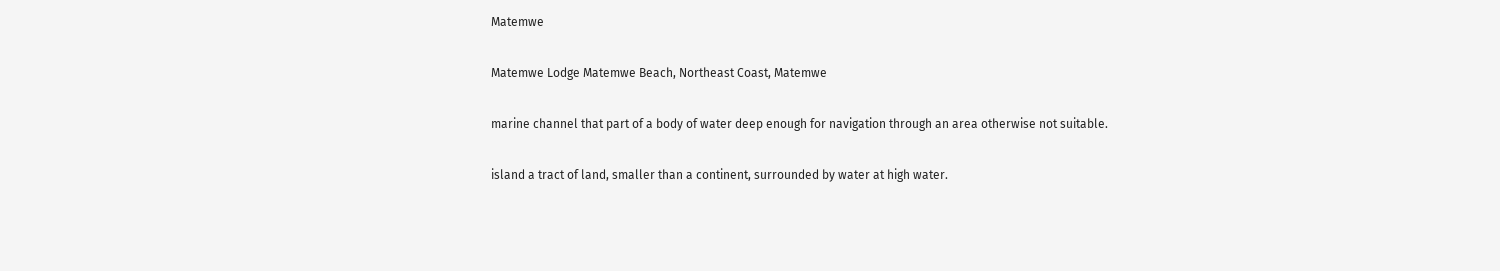Matemwe

Matemwe Lodge Matemwe Beach, Northeast Coast, Matemwe

marine channel that part of a body of water deep enough for navigation through an area otherwise not suitable.

island a tract of land, smaller than a continent, surrounded by water at high water.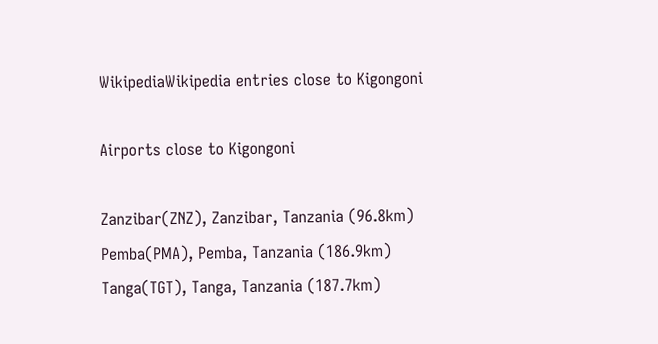WikipediaWikipedia entries close to Kigongoni

Airports close to Kigongoni

Zanzibar(ZNZ), Zanzibar, Tanzania (96.8km)
Pemba(PMA), Pemba, Tanzania (186.9km)
Tanga(TGT), Tanga, Tanzania (187.7km)